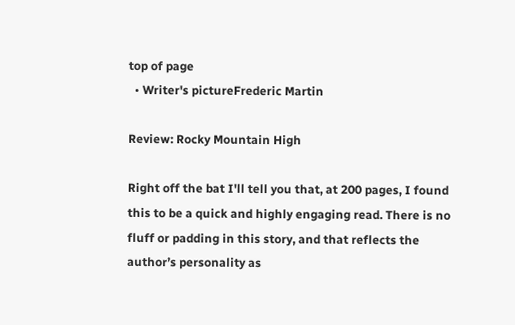top of page
  • Writer's pictureFrederic Martin

Review: Rocky Mountain High

Right off the bat I'll tell you that, at 200 pages, I found this to be a quick and highly engaging read. There is no fluff or padding in this story, and that reflects the author’s personality as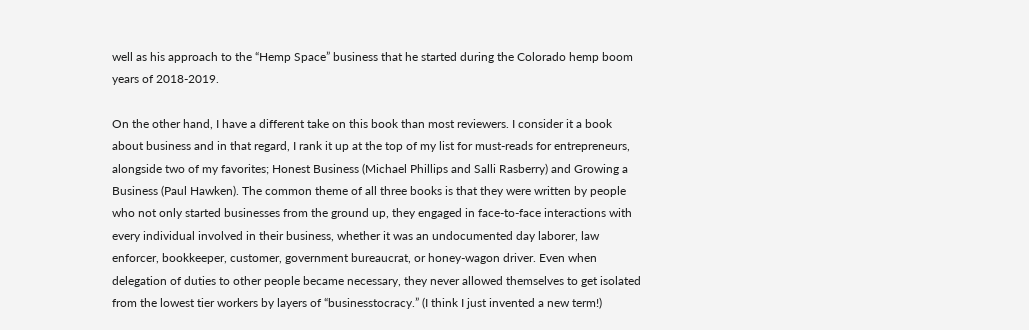well as his approach to the “Hemp Space” business that he started during the Colorado hemp boom years of 2018-2019.

On the other hand, I have a different take on this book than most reviewers. I consider it a book about business and in that regard, I rank it up at the top of my list for must-reads for entrepreneurs, alongside two of my favorites; Honest Business (Michael Phillips and Salli Rasberry) and Growing a Business (Paul Hawken). The common theme of all three books is that they were written by people who not only started businesses from the ground up, they engaged in face-to-face interactions with every individual involved in their business, whether it was an undocumented day laborer, law enforcer, bookkeeper, customer, government bureaucrat, or honey-wagon driver. Even when delegation of duties to other people became necessary, they never allowed themselves to get isolated from the lowest tier workers by layers of “businesstocracy.” (I think I just invented a new term!)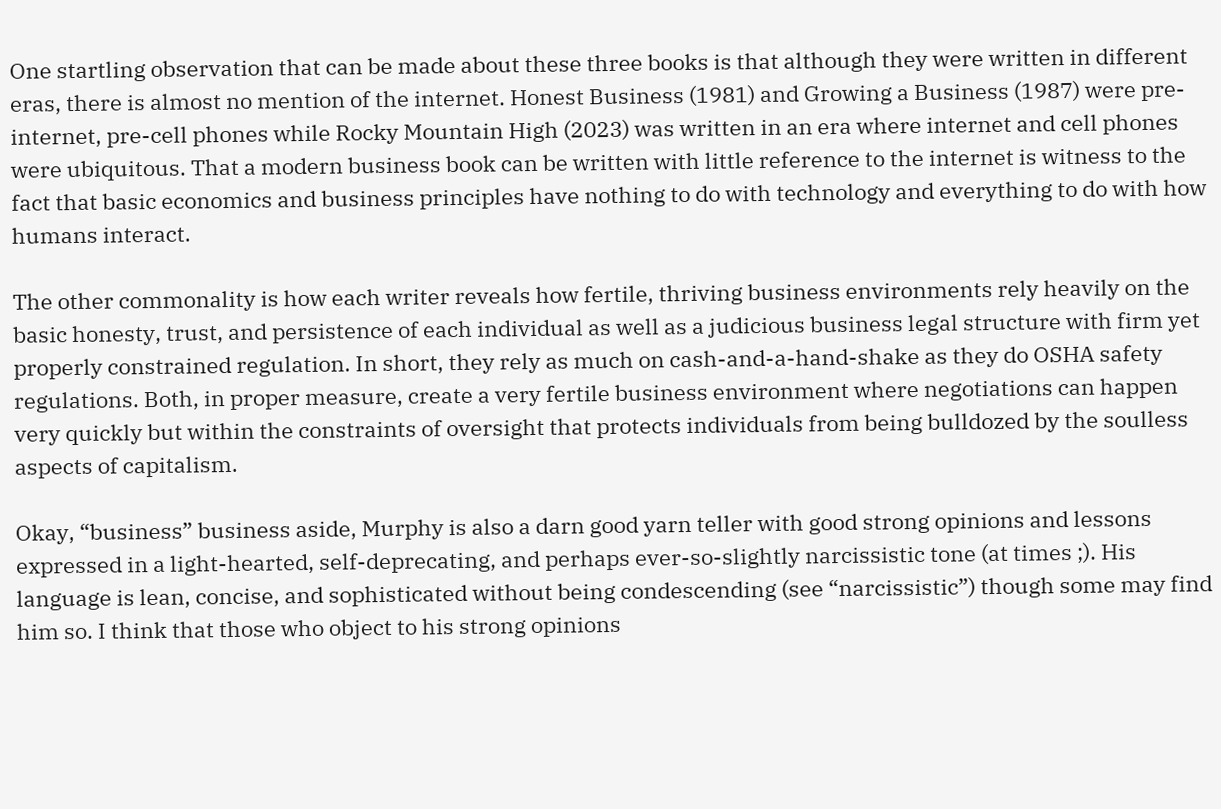One startling observation that can be made about these three books is that although they were written in different eras, there is almost no mention of the internet. Honest Business (1981) and Growing a Business (1987) were pre-internet, pre-cell phones while Rocky Mountain High (2023) was written in an era where internet and cell phones were ubiquitous. That a modern business book can be written with little reference to the internet is witness to the fact that basic economics and business principles have nothing to do with technology and everything to do with how humans interact.

The other commonality is how each writer reveals how fertile, thriving business environments rely heavily on the basic honesty, trust, and persistence of each individual as well as a judicious business legal structure with firm yet properly constrained regulation. In short, they rely as much on cash-and-a-hand-shake as they do OSHA safety regulations. Both, in proper measure, create a very fertile business environment where negotiations can happen very quickly but within the constraints of oversight that protects individuals from being bulldozed by the soulless aspects of capitalism.

Okay, “business” business aside, Murphy is also a darn good yarn teller with good strong opinions and lessons expressed in a light-hearted, self-deprecating, and perhaps ever-so-slightly narcissistic tone (at times ;). His language is lean, concise, and sophisticated without being condescending (see “narcissistic”) though some may find him so. I think that those who object to his strong opinions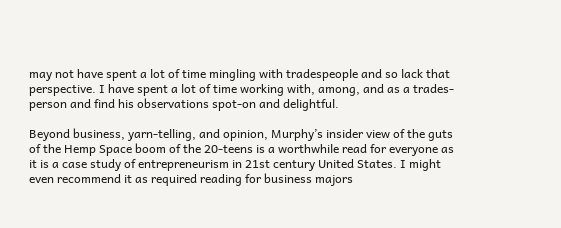may not have spent a lot of time mingling with tradespeople and so lack that perspective. I have spent a lot of time working with, among, and as a trades-person and find his observations spot-on and delightful.

Beyond business, yarn-telling, and opinion, Murphy’s insider view of the guts of the Hemp Space boom of the 20-teens is a worthwhile read for everyone as it is a case study of entrepreneurism in 21st century United States. I might even recommend it as required reading for business majors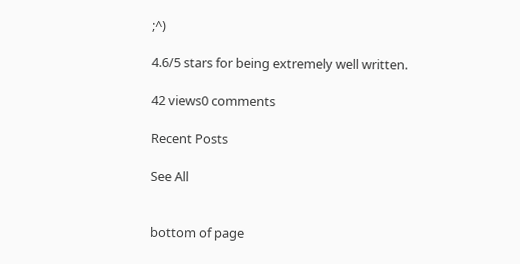;^)

4.6/5 stars for being extremely well written.

42 views0 comments

Recent Posts

See All


bottom of page